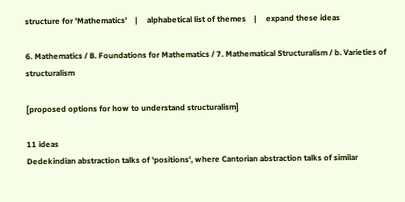structure for 'Mathematics'    |     alphabetical list of themes    |     expand these ideas

6. Mathematics / B. Foundations for Mathematics / 7. Mathematical Structuralism / b. Varieties of structuralism

[proposed options for how to understand structuralism]

11 ideas
Dedekindian abstraction talks of 'positions', where Cantorian abstraction talks of similar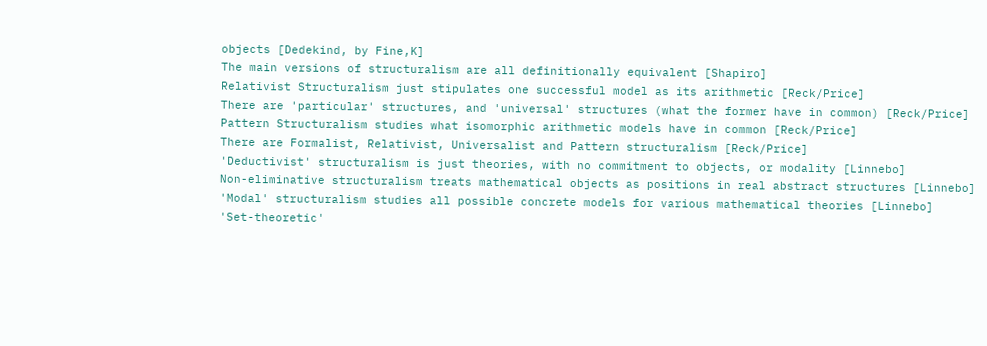objects [Dedekind, by Fine,K]
The main versions of structuralism are all definitionally equivalent [Shapiro]
Relativist Structuralism just stipulates one successful model as its arithmetic [Reck/Price]
There are 'particular' structures, and 'universal' structures (what the former have in common) [Reck/Price]
Pattern Structuralism studies what isomorphic arithmetic models have in common [Reck/Price]
There are Formalist, Relativist, Universalist and Pattern structuralism [Reck/Price]
'Deductivist' structuralism is just theories, with no commitment to objects, or modality [Linnebo]
Non-eliminative structuralism treats mathematical objects as positions in real abstract structures [Linnebo]
'Modal' structuralism studies all possible concrete models for various mathematical theories [Linnebo]
'Set-theoretic'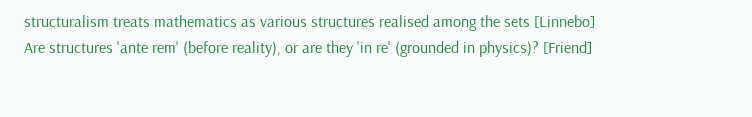structuralism treats mathematics as various structures realised among the sets [Linnebo]
Are structures 'ante rem' (before reality), or are they 'in re' (grounded in physics)? [Friend]